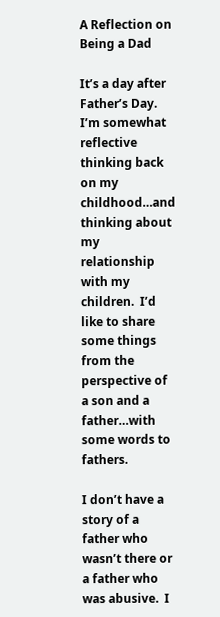A Reflection on Being a Dad

It’s a day after Father’s Day. I’m somewhat reflective thinking back on my childhood…and thinking about my relationship with my children.  I’d like to share some things from the perspective of a son and a father…with some words to fathers.

I don’t have a story of a father who wasn’t there or a father who was abusive.  I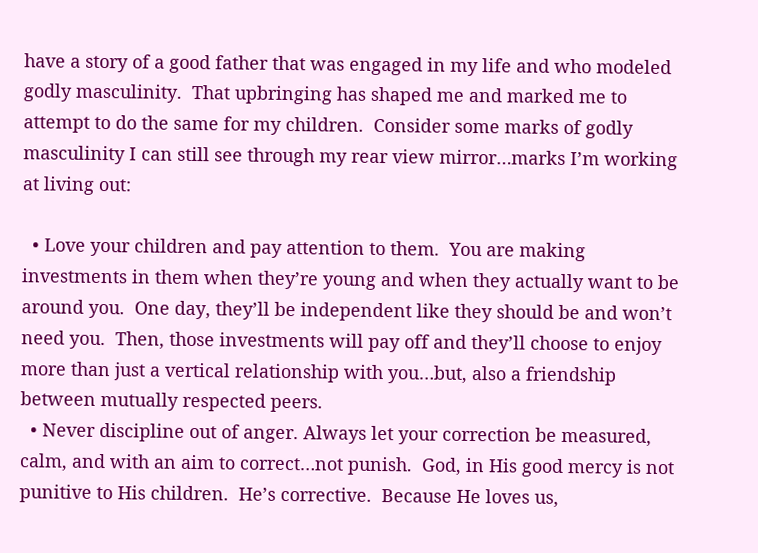have a story of a good father that was engaged in my life and who modeled godly masculinity.  That upbringing has shaped me and marked me to attempt to do the same for my children.  Consider some marks of godly masculinity I can still see through my rear view mirror…marks I’m working at living out:

  • Love your children and pay attention to them.  You are making investments in them when they’re young and when they actually want to be around you.  One day, they’ll be independent like they should be and won’t need you.  Then, those investments will pay off and they’ll choose to enjoy more than just a vertical relationship with you…but, also a friendship between mutually respected peers.
  • Never discipline out of anger. Always let your correction be measured, calm, and with an aim to correct…not punish.  God, in His good mercy is not punitive to His children.  He’s corrective.  Because He loves us,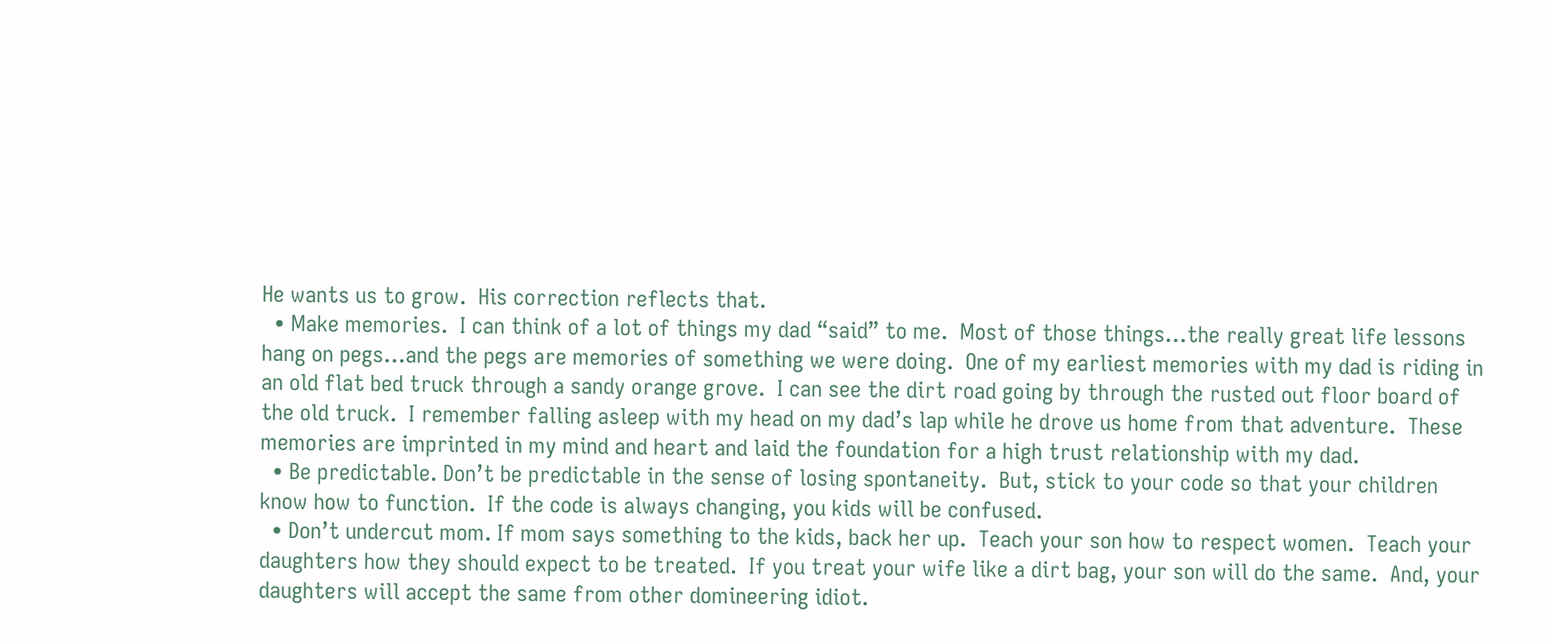He wants us to grow.  His correction reflects that.
  • Make memories.  I can think of a lot of things my dad “said” to me.  Most of those things…the really great life lessons hang on pegs…and the pegs are memories of something we were doing.  One of my earliest memories with my dad is riding in an old flat bed truck through a sandy orange grove.  I can see the dirt road going by through the rusted out floor board of the old truck.  I remember falling asleep with my head on my dad’s lap while he drove us home from that adventure.  These memories are imprinted in my mind and heart and laid the foundation for a high trust relationship with my dad.
  • Be predictable. Don’t be predictable in the sense of losing spontaneity.  But, stick to your code so that your children know how to function.  If the code is always changing, you kids will be confused.
  • Don’t undercut mom. If mom says something to the kids, back her up.  Teach your son how to respect women.  Teach your daughters how they should expect to be treated.  If you treat your wife like a dirt bag, your son will do the same.  And, your daughters will accept the same from other domineering idiot.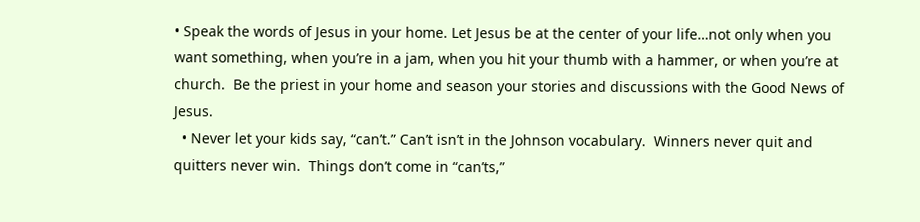• Speak the words of Jesus in your home. Let Jesus be at the center of your life…not only when you want something, when you’re in a jam, when you hit your thumb with a hammer, or when you’re at church.  Be the priest in your home and season your stories and discussions with the Good News of Jesus.
  • Never let your kids say, “can’t.” Can’t isn’t in the Johnson vocabulary.  Winners never quit and quitters never win.  Things don’t come in “can’ts,”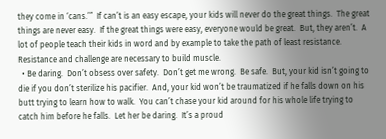they come in ‘cans.’”  If can’t is an easy escape, your kids will never do the great things.  The great things are never easy.  If the great things were easy, everyone would be great.  But, they aren’t.  A lot of people teach their kids in word and by example to take the path of least resistance.  Resistance and challenge are necessary to build muscle.
  • Be daring.  Don’t obsess over safety.  Don’t get me wrong.  Be safe.  But, your kid isn’t going to die if you don’t sterilize his pacifier.  And, your kid won’t be traumatized if he falls down on his butt trying to learn how to walk.  You can’t chase your kid around for his whole life trying to catch him before he falls.  Let her be daring.  It’s a proud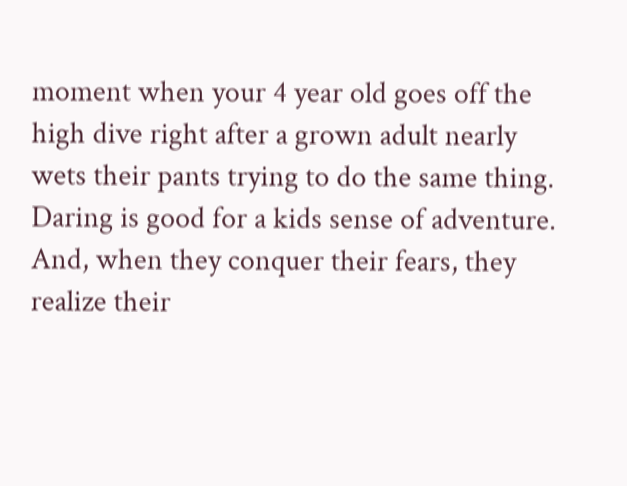moment when your 4 year old goes off the high dive right after a grown adult nearly wets their pants trying to do the same thing.  Daring is good for a kids sense of adventure.  And, when they conquer their fears, they realize their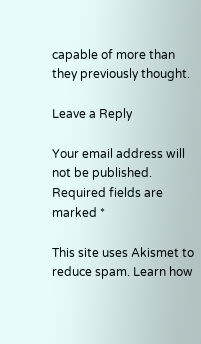capable of more than they previously thought.

Leave a Reply

Your email address will not be published. Required fields are marked *

This site uses Akismet to reduce spam. Learn how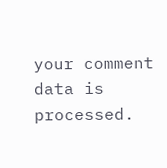your comment data is processed.